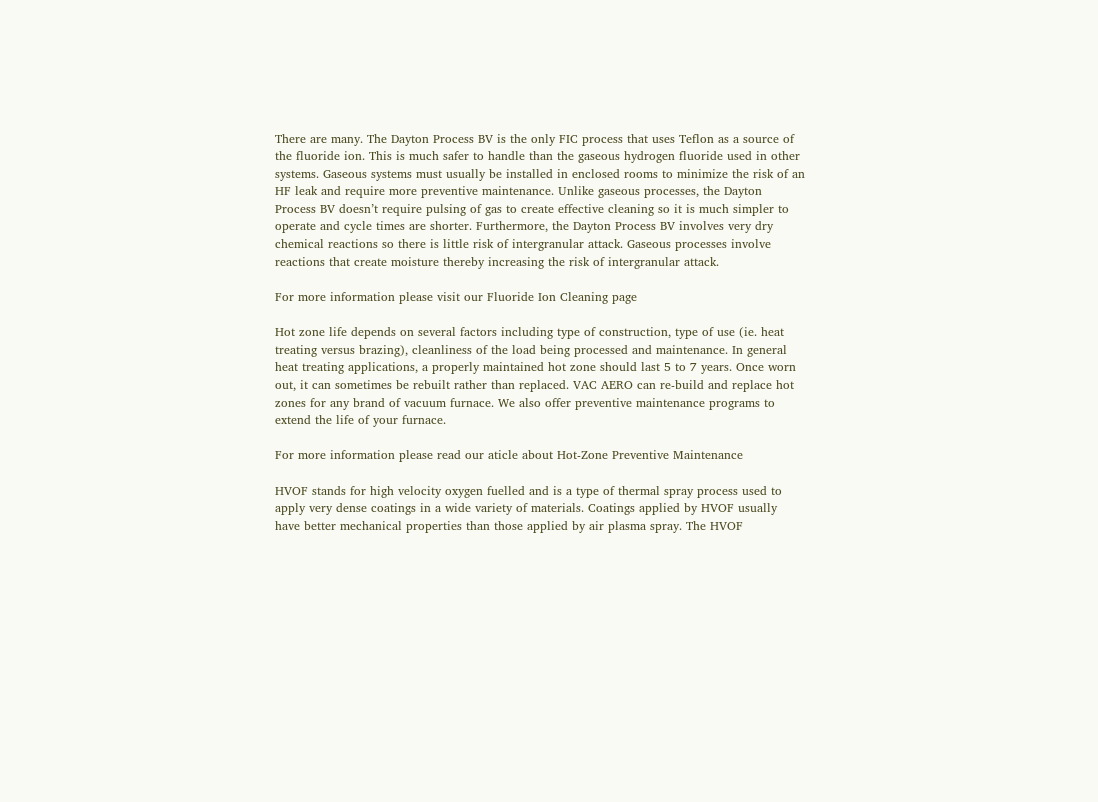There are many. The Dayton Process BV is the only FIC process that uses Teflon as a source of the fluoride ion. This is much safer to handle than the gaseous hydrogen fluoride used in other systems. Gaseous systems must usually be installed in enclosed rooms to minimize the risk of an HF leak and require more preventive maintenance. Unlike gaseous processes, the Dayton Process BV doesn’t require pulsing of gas to create effective cleaning so it is much simpler to operate and cycle times are shorter. Furthermore, the Dayton Process BV involves very dry chemical reactions so there is little risk of intergranular attack. Gaseous processes involve reactions that create moisture thereby increasing the risk of intergranular attack.

For more information please visit our Fluoride Ion Cleaning page

Hot zone life depends on several factors including type of construction, type of use (ie. heat treating versus brazing), cleanliness of the load being processed and maintenance. In general heat treating applications, a properly maintained hot zone should last 5 to 7 years. Once worn out, it can sometimes be rebuilt rather than replaced. VAC AERO can re-build and replace hot zones for any brand of vacuum furnace. We also offer preventive maintenance programs to extend the life of your furnace.

For more information please read our aticle about Hot-Zone Preventive Maintenance

HVOF stands for high velocity oxygen fuelled and is a type of thermal spray process used to apply very dense coatings in a wide variety of materials. Coatings applied by HVOF usually have better mechanical properties than those applied by air plasma spray. The HVOF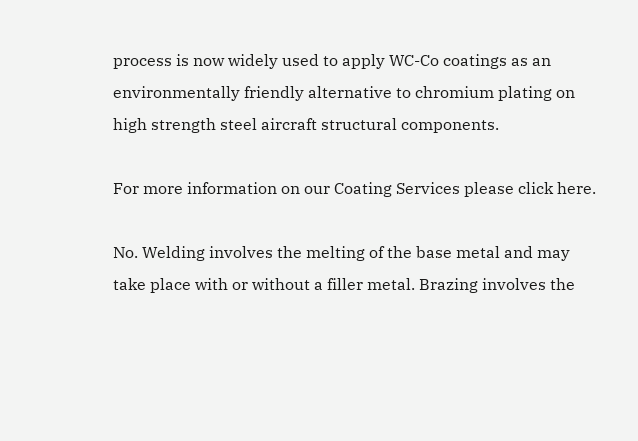process is now widely used to apply WC-Co coatings as an environmentally friendly alternative to chromium plating on high strength steel aircraft structural components.

For more information on our Coating Services please click here.

No. Welding involves the melting of the base metal and may take place with or without a filler metal. Brazing involves the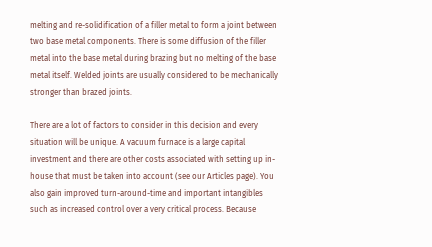melting and re-solidification of a filler metal to form a joint between two base metal components. There is some diffusion of the filler metal into the base metal during brazing but no melting of the base metal itself. Welded joints are usually considered to be mechanically stronger than brazed joints.

There are a lot of factors to consider in this decision and every situation will be unique. A vacuum furnace is a large capital investment and there are other costs associated with setting up in-house that must be taken into account (see our Articles page). You also gain improved turn-around-time and important intangibles such as increased control over a very critical process. Because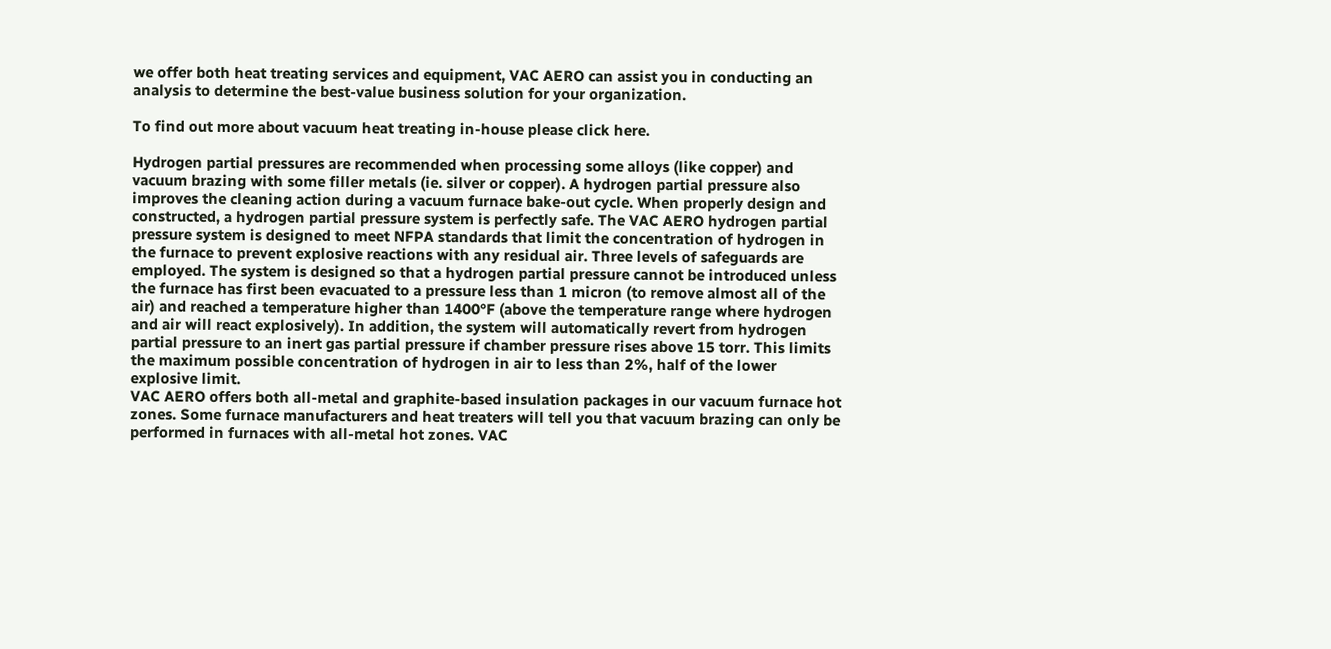we offer both heat treating services and equipment, VAC AERO can assist you in conducting an analysis to determine the best-value business solution for your organization.

To find out more about vacuum heat treating in-house please click here.

Hydrogen partial pressures are recommended when processing some alloys (like copper) and vacuum brazing with some filler metals (ie. silver or copper). A hydrogen partial pressure also improves the cleaning action during a vacuum furnace bake-out cycle. When properly design and constructed, a hydrogen partial pressure system is perfectly safe. The VAC AERO hydrogen partial pressure system is designed to meet NFPA standards that limit the concentration of hydrogen in the furnace to prevent explosive reactions with any residual air. Three levels of safeguards are employed. The system is designed so that a hydrogen partial pressure cannot be introduced unless the furnace has first been evacuated to a pressure less than 1 micron (to remove almost all of the air) and reached a temperature higher than 1400°F (above the temperature range where hydrogen and air will react explosively). In addition, the system will automatically revert from hydrogen partial pressure to an inert gas partial pressure if chamber pressure rises above 15 torr. This limits the maximum possible concentration of hydrogen in air to less than 2%, half of the lower explosive limit.
VAC AERO offers both all-metal and graphite-based insulation packages in our vacuum furnace hot zones. Some furnace manufacturers and heat treaters will tell you that vacuum brazing can only be performed in furnaces with all-metal hot zones. VAC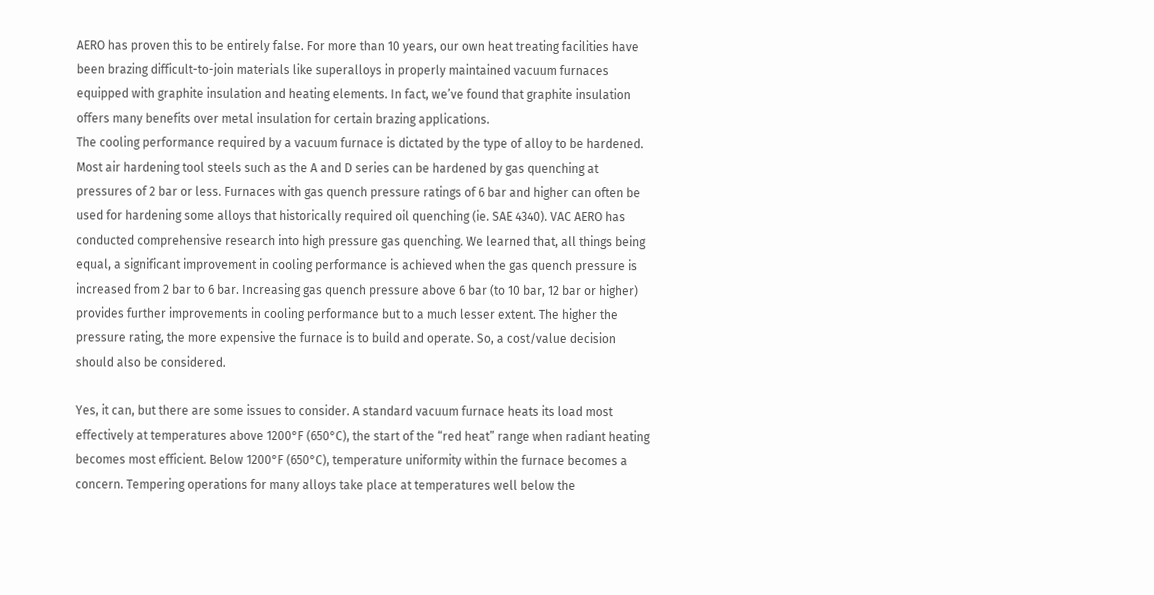AERO has proven this to be entirely false. For more than 10 years, our own heat treating facilities have been brazing difficult-to-join materials like superalloys in properly maintained vacuum furnaces equipped with graphite insulation and heating elements. In fact, we’ve found that graphite insulation offers many benefits over metal insulation for certain brazing applications.
The cooling performance required by a vacuum furnace is dictated by the type of alloy to be hardened. Most air hardening tool steels such as the A and D series can be hardened by gas quenching at pressures of 2 bar or less. Furnaces with gas quench pressure ratings of 6 bar and higher can often be used for hardening some alloys that historically required oil quenching (ie. SAE 4340). VAC AERO has conducted comprehensive research into high pressure gas quenching. We learned that, all things being equal, a significant improvement in cooling performance is achieved when the gas quench pressure is increased from 2 bar to 6 bar. Increasing gas quench pressure above 6 bar (to 10 bar, 12 bar or higher) provides further improvements in cooling performance but to a much lesser extent. The higher the pressure rating, the more expensive the furnace is to build and operate. So, a cost/value decision should also be considered.

Yes, it can, but there are some issues to consider. A standard vacuum furnace heats its load most effectively at temperatures above 1200°F (650°C), the start of the “red heat” range when radiant heating becomes most efficient. Below 1200°F (650°C), temperature uniformity within the furnace becomes a concern. Tempering operations for many alloys take place at temperatures well below the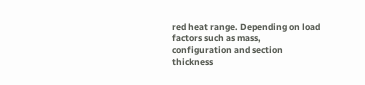red heat range. Depending on load factors such as mass, configuration and section thickness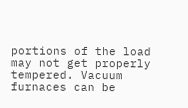portions of the load may not get properly tempered. Vacuum furnaces can be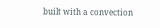built with a convection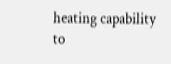heating capability to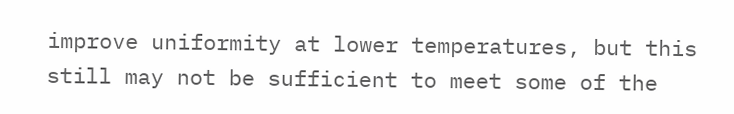improve uniformity at lower temperatures, but this still may not be sufficient to meet some of the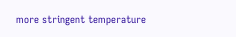more stringent temperature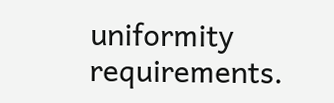uniformity requirements.